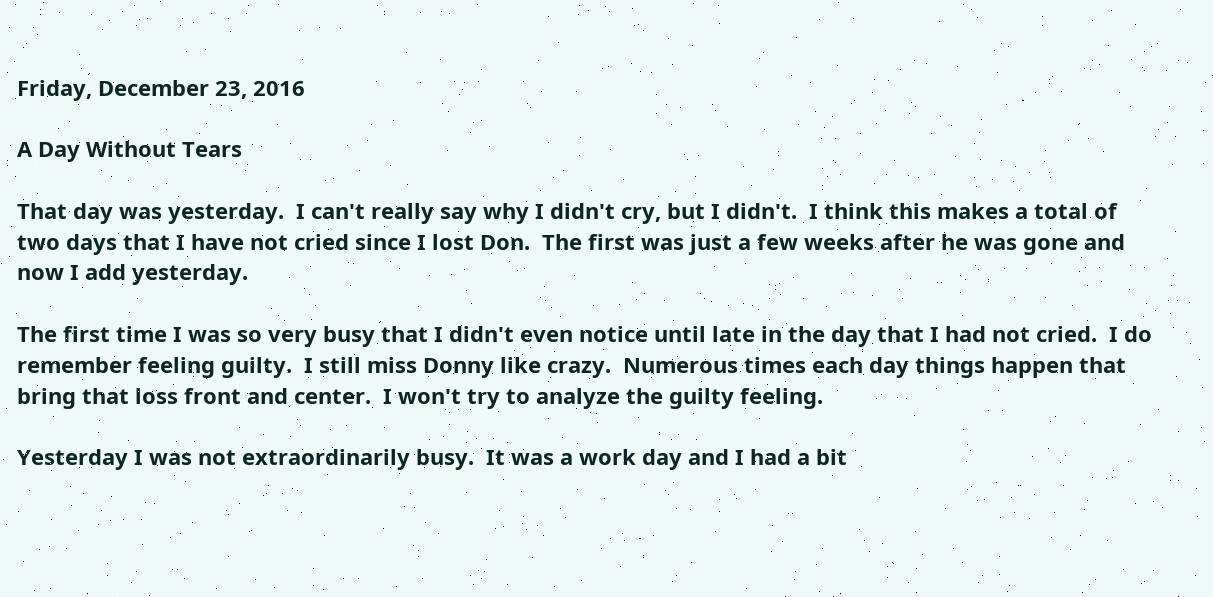Friday, December 23, 2016

A Day Without Tears

That day was yesterday.  I can't really say why I didn't cry, but I didn't.  I think this makes a total of two days that I have not cried since I lost Don.  The first was just a few weeks after he was gone and now I add yesterday.

The first time I was so very busy that I didn't even notice until late in the day that I had not cried.  I do remember feeling guilty.  I still miss Donny like crazy.  Numerous times each day things happen that bring that loss front and center.  I won't try to analyze the guilty feeling.

Yesterday I was not extraordinarily busy.  It was a work day and I had a bit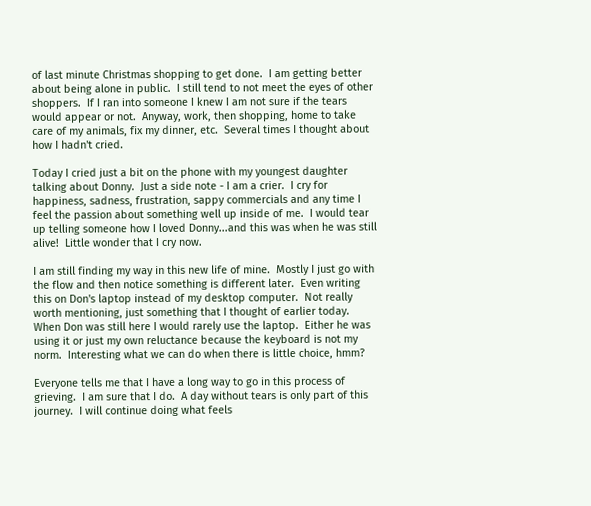of last minute Christmas shopping to get done.  I am getting better about being alone in public.  I still tend to not meet the eyes of other shoppers.  If I ran into someone I knew I am not sure if the tears would appear or not.  Anyway, work, then shopping, home to take care of my animals, fix my dinner, etc.  Several times I thought about how I hadn't cried.

Today I cried just a bit on the phone with my youngest daughter talking about Donny.  Just a side note - I am a crier.  I cry for happiness, sadness, frustration, sappy commercials and any time I feel the passion about something well up inside of me.  I would tear up telling someone how I loved Donny...and this was when he was still alive!  Little wonder that I cry now.

I am still finding my way in this new life of mine.  Mostly I just go with the flow and then notice something is different later.  Even writing this on Don's laptop instead of my desktop computer.  Not really worth mentioning, just something that I thought of earlier today.  When Don was still here I would rarely use the laptop.  Either he was using it or just my own reluctance because the keyboard is not my norm.  Interesting what we can do when there is little choice, hmm?

Everyone tells me that I have a long way to go in this process of grieving.  I am sure that I do.  A day without tears is only part of this journey.  I will continue doing what feels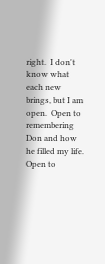right.  I don't know what each new brings, but I am open.  Open to remembering Don and how he filled my life.  Open to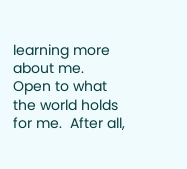learning more about me.  Open to what the world holds for me.  After all,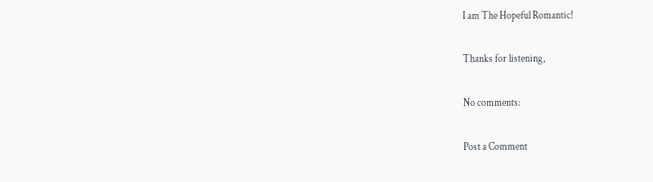I am The Hopeful Romantic!

Thanks for listening,

No comments:

Post a Comment